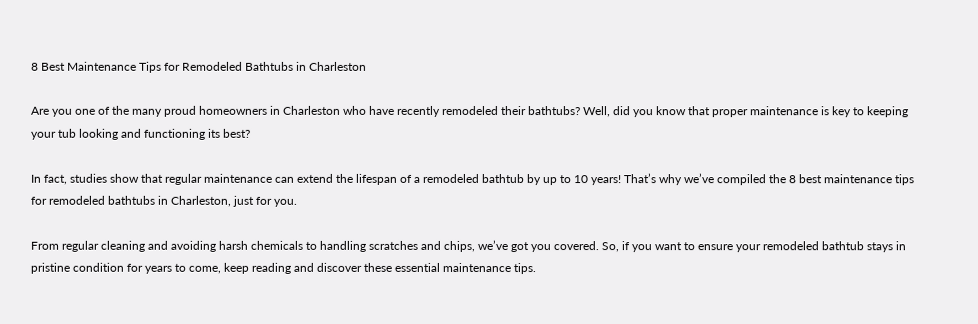8 Best Maintenance Tips for Remodeled Bathtubs in Charleston

Are you one of the many proud homeowners in Charleston who have recently remodeled their bathtubs? Well, did you know that proper maintenance is key to keeping your tub looking and functioning its best?

In fact, studies show that regular maintenance can extend the lifespan of a remodeled bathtub by up to 10 years! That’s why we’ve compiled the 8 best maintenance tips for remodeled bathtubs in Charleston, just for you.

From regular cleaning and avoiding harsh chemicals to handling scratches and chips, we’ve got you covered. So, if you want to ensure your remodeled bathtub stays in pristine condition for years to come, keep reading and discover these essential maintenance tips.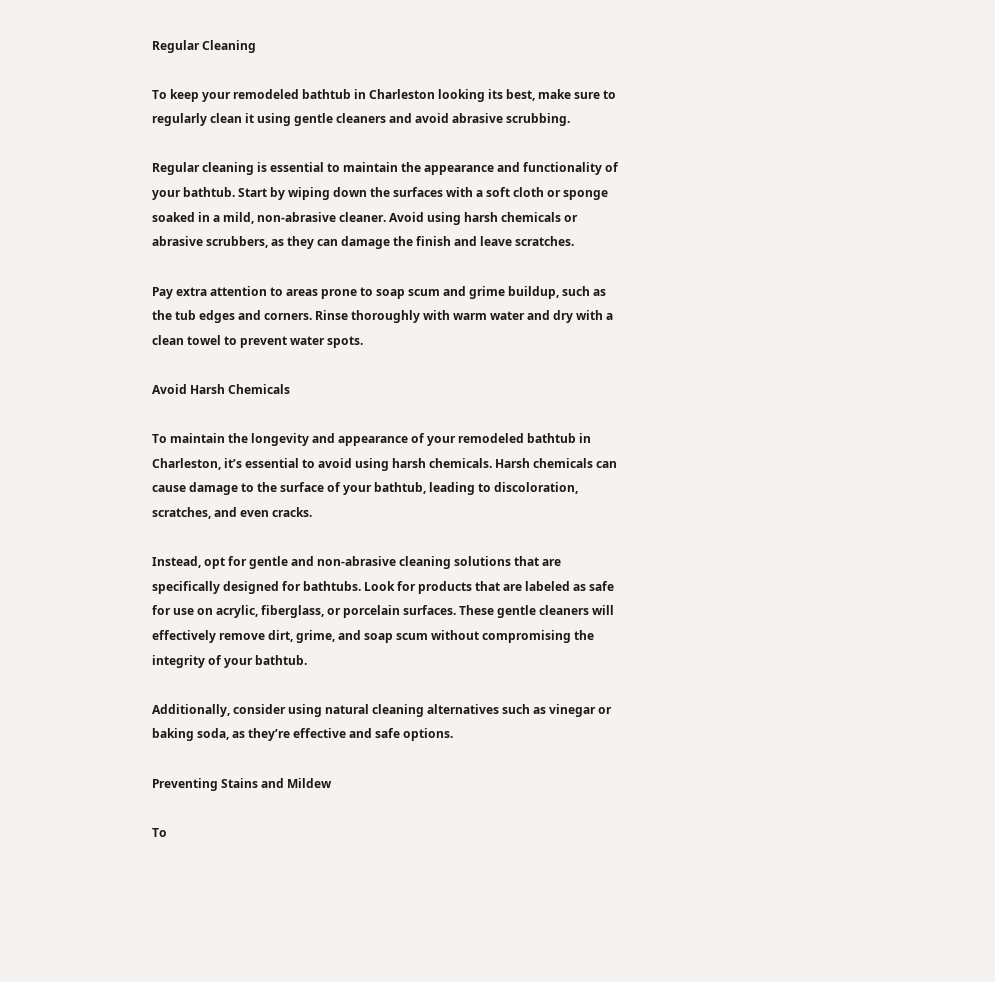Regular Cleaning

To keep your remodeled bathtub in Charleston looking its best, make sure to regularly clean it using gentle cleaners and avoid abrasive scrubbing.

Regular cleaning is essential to maintain the appearance and functionality of your bathtub. Start by wiping down the surfaces with a soft cloth or sponge soaked in a mild, non-abrasive cleaner. Avoid using harsh chemicals or abrasive scrubbers, as they can damage the finish and leave scratches.

Pay extra attention to areas prone to soap scum and grime buildup, such as the tub edges and corners. Rinse thoroughly with warm water and dry with a clean towel to prevent water spots.

Avoid Harsh Chemicals

To maintain the longevity and appearance of your remodeled bathtub in Charleston, it’s essential to avoid using harsh chemicals. Harsh chemicals can cause damage to the surface of your bathtub, leading to discoloration, scratches, and even cracks.

Instead, opt for gentle and non-abrasive cleaning solutions that are specifically designed for bathtubs. Look for products that are labeled as safe for use on acrylic, fiberglass, or porcelain surfaces. These gentle cleaners will effectively remove dirt, grime, and soap scum without compromising the integrity of your bathtub.

Additionally, consider using natural cleaning alternatives such as vinegar or baking soda, as they’re effective and safe options.

Preventing Stains and Mildew

To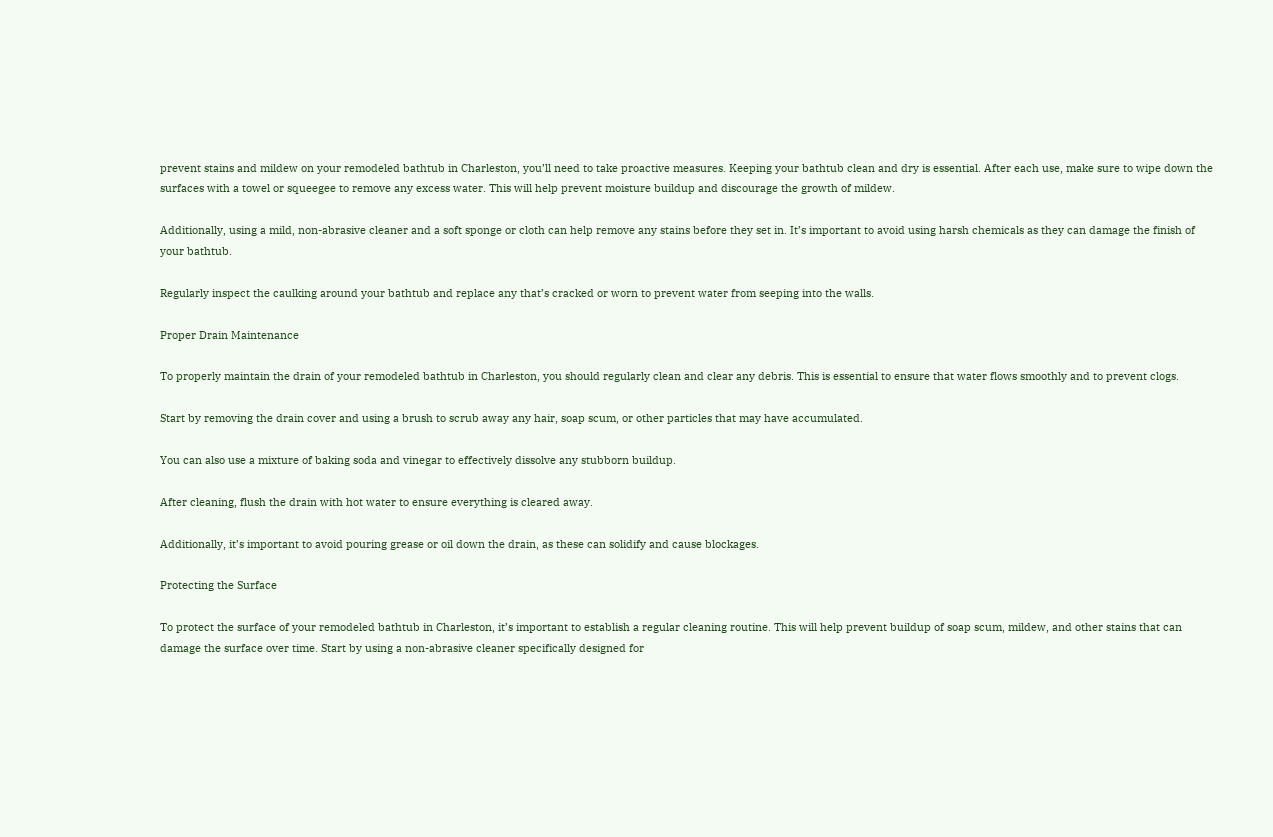prevent stains and mildew on your remodeled bathtub in Charleston, you’ll need to take proactive measures. Keeping your bathtub clean and dry is essential. After each use, make sure to wipe down the surfaces with a towel or squeegee to remove any excess water. This will help prevent moisture buildup and discourage the growth of mildew.

Additionally, using a mild, non-abrasive cleaner and a soft sponge or cloth can help remove any stains before they set in. It’s important to avoid using harsh chemicals as they can damage the finish of your bathtub.

Regularly inspect the caulking around your bathtub and replace any that’s cracked or worn to prevent water from seeping into the walls.

Proper Drain Maintenance

To properly maintain the drain of your remodeled bathtub in Charleston, you should regularly clean and clear any debris. This is essential to ensure that water flows smoothly and to prevent clogs.

Start by removing the drain cover and using a brush to scrub away any hair, soap scum, or other particles that may have accumulated.

You can also use a mixture of baking soda and vinegar to effectively dissolve any stubborn buildup.

After cleaning, flush the drain with hot water to ensure everything is cleared away.

Additionally, it’s important to avoid pouring grease or oil down the drain, as these can solidify and cause blockages.

Protecting the Surface

To protect the surface of your remodeled bathtub in Charleston, it’s important to establish a regular cleaning routine. This will help prevent buildup of soap scum, mildew, and other stains that can damage the surface over time. Start by using a non-abrasive cleaner specifically designed for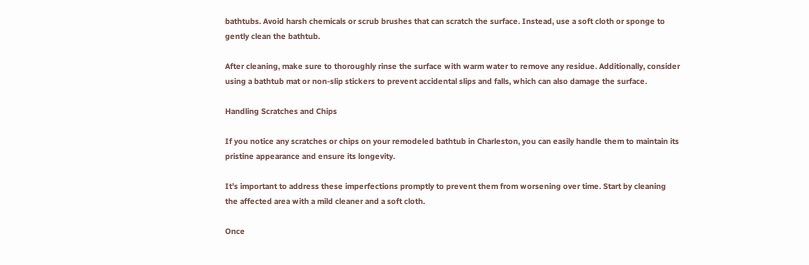bathtubs. Avoid harsh chemicals or scrub brushes that can scratch the surface. Instead, use a soft cloth or sponge to gently clean the bathtub.

After cleaning, make sure to thoroughly rinse the surface with warm water to remove any residue. Additionally, consider using a bathtub mat or non-slip stickers to prevent accidental slips and falls, which can also damage the surface.

Handling Scratches and Chips

If you notice any scratches or chips on your remodeled bathtub in Charleston, you can easily handle them to maintain its pristine appearance and ensure its longevity.

It’s important to address these imperfections promptly to prevent them from worsening over time. Start by cleaning the affected area with a mild cleaner and a soft cloth.

Once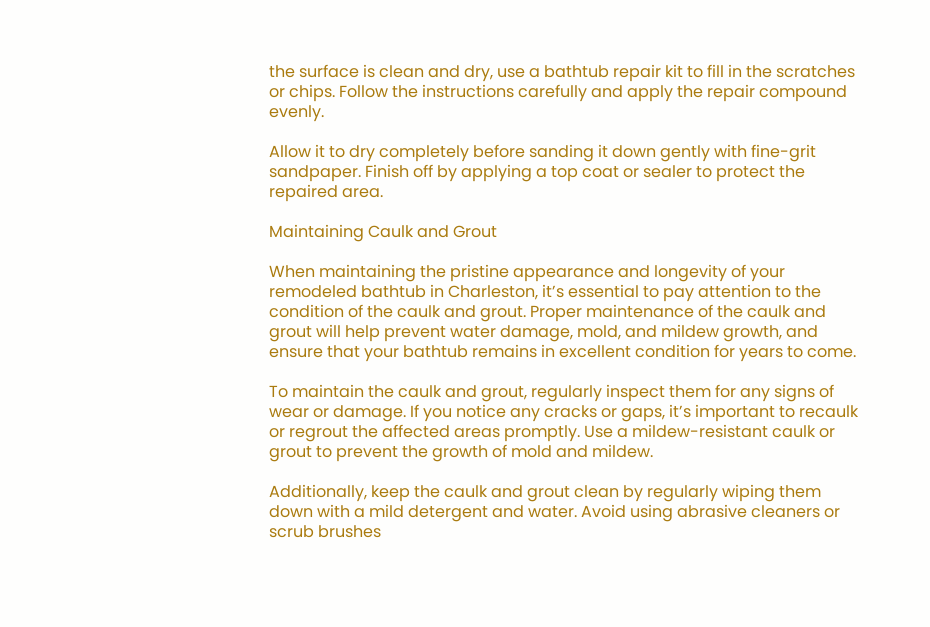the surface is clean and dry, use a bathtub repair kit to fill in the scratches or chips. Follow the instructions carefully and apply the repair compound evenly.

Allow it to dry completely before sanding it down gently with fine-grit sandpaper. Finish off by applying a top coat or sealer to protect the repaired area.

Maintaining Caulk and Grout

When maintaining the pristine appearance and longevity of your remodeled bathtub in Charleston, it’s essential to pay attention to the condition of the caulk and grout. Proper maintenance of the caulk and grout will help prevent water damage, mold, and mildew growth, and ensure that your bathtub remains in excellent condition for years to come.

To maintain the caulk and grout, regularly inspect them for any signs of wear or damage. If you notice any cracks or gaps, it’s important to recaulk or regrout the affected areas promptly. Use a mildew-resistant caulk or grout to prevent the growth of mold and mildew.

Additionally, keep the caulk and grout clean by regularly wiping them down with a mild detergent and water. Avoid using abrasive cleaners or scrub brushes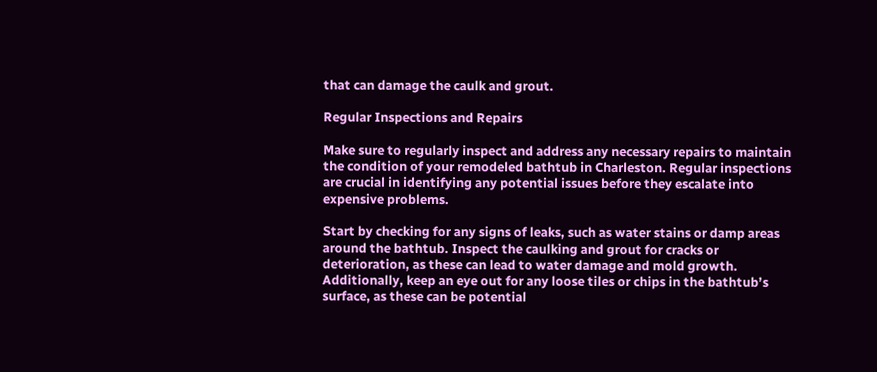that can damage the caulk and grout.

Regular Inspections and Repairs

Make sure to regularly inspect and address any necessary repairs to maintain the condition of your remodeled bathtub in Charleston. Regular inspections are crucial in identifying any potential issues before they escalate into expensive problems.

Start by checking for any signs of leaks, such as water stains or damp areas around the bathtub. Inspect the caulking and grout for cracks or deterioration, as these can lead to water damage and mold growth. Additionally, keep an eye out for any loose tiles or chips in the bathtub’s surface, as these can be potential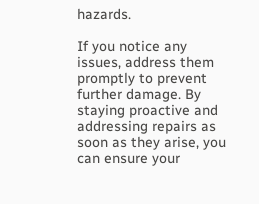hazards.

If you notice any issues, address them promptly to prevent further damage. By staying proactive and addressing repairs as soon as they arise, you can ensure your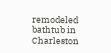remodeled bathtub in Charleston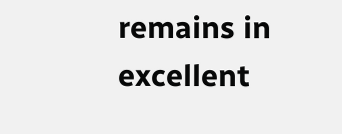remains in excellent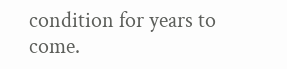condition for years to come.